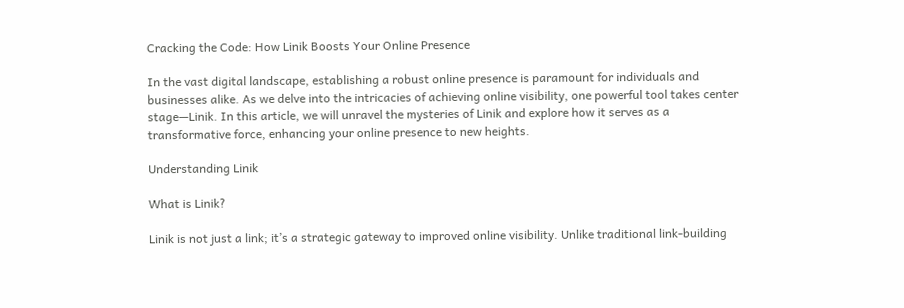Cracking the Code: How Linik Boosts Your Online Presence

In the vast digital landscape, establishing a robust online presence is paramount for individuals and businesses alike. As we delve into the intricacies of achieving online visibility, one powerful tool takes center stage—Linik. In this article, we will unravel the mysteries of Linik and explore how it serves as a transformative force, enhancing your online presence to new heights.

Understanding Linik

What is Linik?

Linik is not just a link; it’s a strategic gateway to improved online visibility. Unlike traditional link-building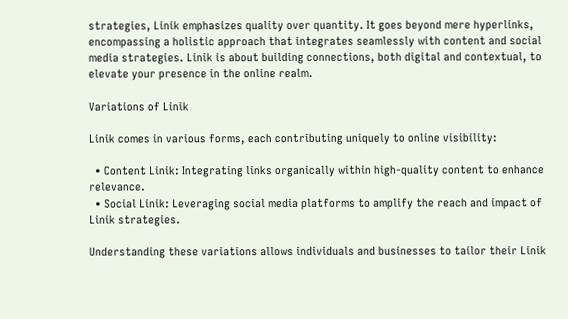strategies, Linik emphasizes quality over quantity. It goes beyond mere hyperlinks, encompassing a holistic approach that integrates seamlessly with content and social media strategies. Linik is about building connections, both digital and contextual, to elevate your presence in the online realm.

Variations of Linik

Linik comes in various forms, each contributing uniquely to online visibility:

  • Content Linik: Integrating links organically within high-quality content to enhance relevance.
  • Social Linik: Leveraging social media platforms to amplify the reach and impact of Linik strategies.

Understanding these variations allows individuals and businesses to tailor their Linik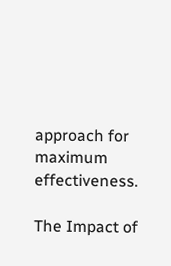approach for maximum effectiveness.

The Impact of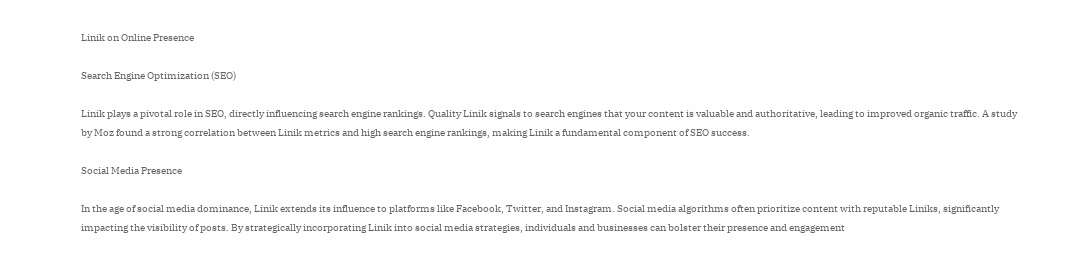Linik on Online Presence

Search Engine Optimization (SEO)

Linik plays a pivotal role in SEO, directly influencing search engine rankings. Quality Linik signals to search engines that your content is valuable and authoritative, leading to improved organic traffic. A study by Moz found a strong correlation between Linik metrics and high search engine rankings, making Linik a fundamental component of SEO success.

Social Media Presence

In the age of social media dominance, Linik extends its influence to platforms like Facebook, Twitter, and Instagram. Social media algorithms often prioritize content with reputable Liniks, significantly impacting the visibility of posts. By strategically incorporating Linik into social media strategies, individuals and businesses can bolster their presence and engagement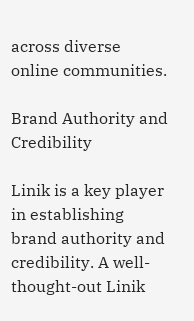across diverse online communities.

Brand Authority and Credibility

Linik is a key player in establishing brand authority and credibility. A well-thought-out Linik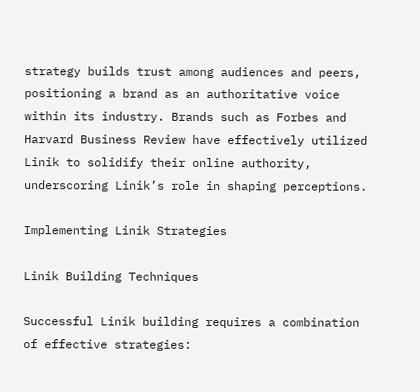strategy builds trust among audiences and peers, positioning a brand as an authoritative voice within its industry. Brands such as Forbes and Harvard Business Review have effectively utilized Linik to solidify their online authority, underscoring Linik’s role in shaping perceptions.

Implementing Linik Strategies

Linik Building Techniques

Successful Linik building requires a combination of effective strategies: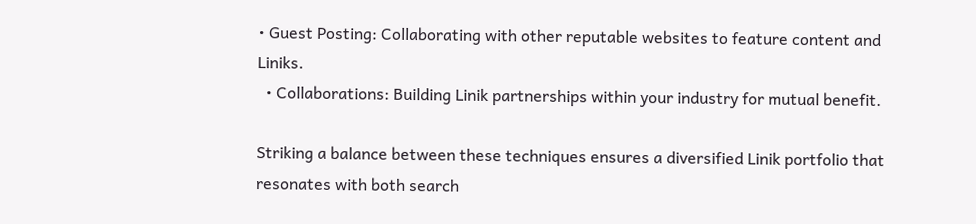• Guest Posting: Collaborating with other reputable websites to feature content and Liniks.
  • Collaborations: Building Linik partnerships within your industry for mutual benefit.

Striking a balance between these techniques ensures a diversified Linik portfolio that resonates with both search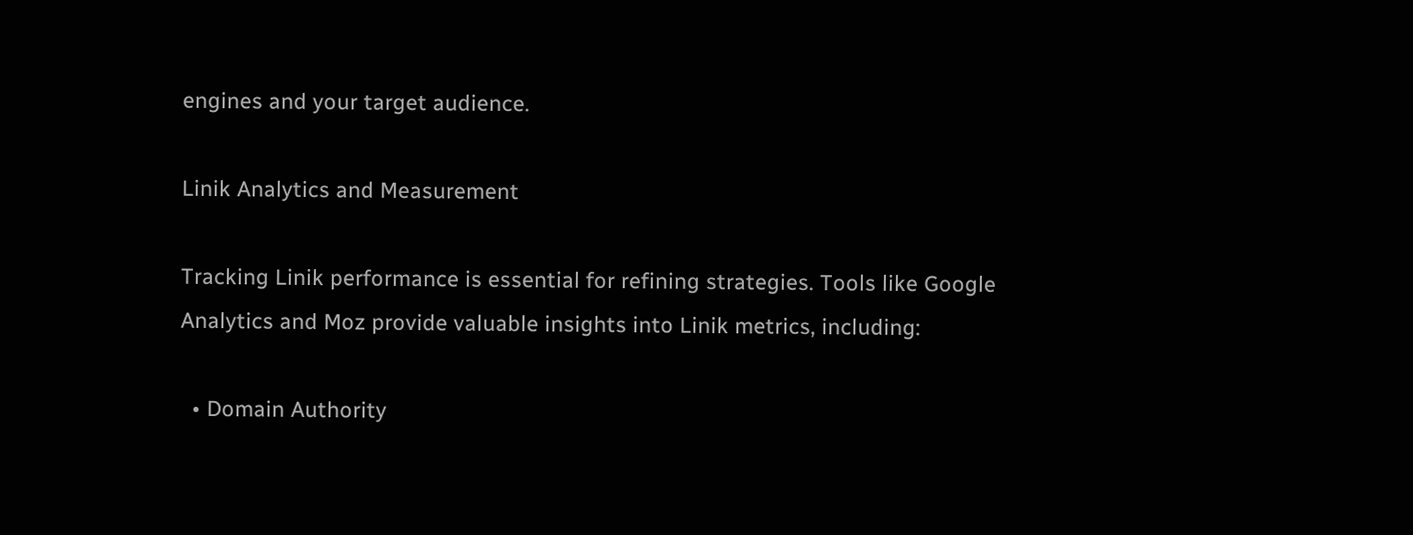engines and your target audience.

Linik Analytics and Measurement

Tracking Linik performance is essential for refining strategies. Tools like Google Analytics and Moz provide valuable insights into Linik metrics, including:

  • Domain Authority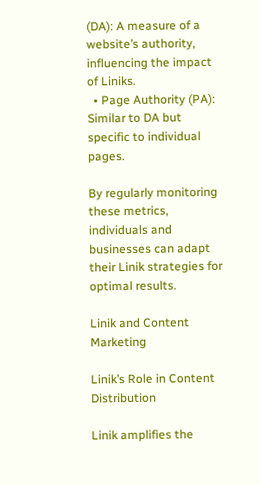(DA): A measure of a website’s authority, influencing the impact of Liniks.
  • Page Authority (PA): Similar to DA but specific to individual pages.

By regularly monitoring these metrics, individuals and businesses can adapt their Linik strategies for optimal results.

Linik and Content Marketing

Linik’s Role in Content Distribution

Linik amplifies the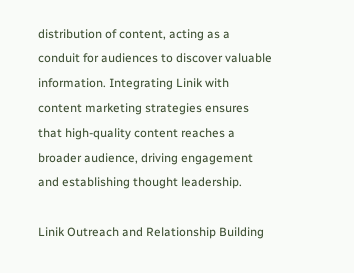distribution of content, acting as a conduit for audiences to discover valuable information. Integrating Linik with content marketing strategies ensures that high-quality content reaches a broader audience, driving engagement and establishing thought leadership.

Linik Outreach and Relationship Building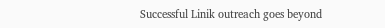Successful Linik outreach goes beyond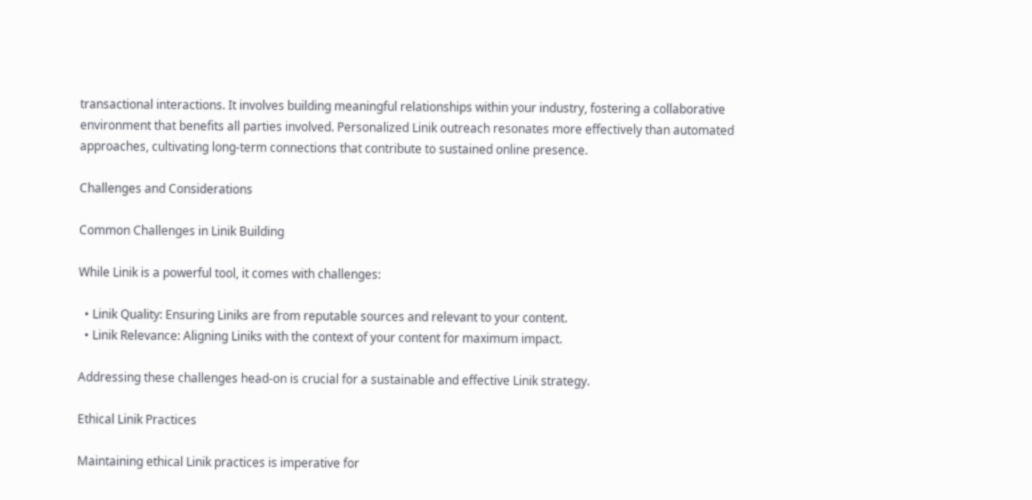transactional interactions. It involves building meaningful relationships within your industry, fostering a collaborative environment that benefits all parties involved. Personalized Linik outreach resonates more effectively than automated approaches, cultivating long-term connections that contribute to sustained online presence.

Challenges and Considerations

Common Challenges in Linik Building

While Linik is a powerful tool, it comes with challenges:

  • Linik Quality: Ensuring Liniks are from reputable sources and relevant to your content.
  • Linik Relevance: Aligning Liniks with the context of your content for maximum impact.

Addressing these challenges head-on is crucial for a sustainable and effective Linik strategy.

Ethical Linik Practices

Maintaining ethical Linik practices is imperative for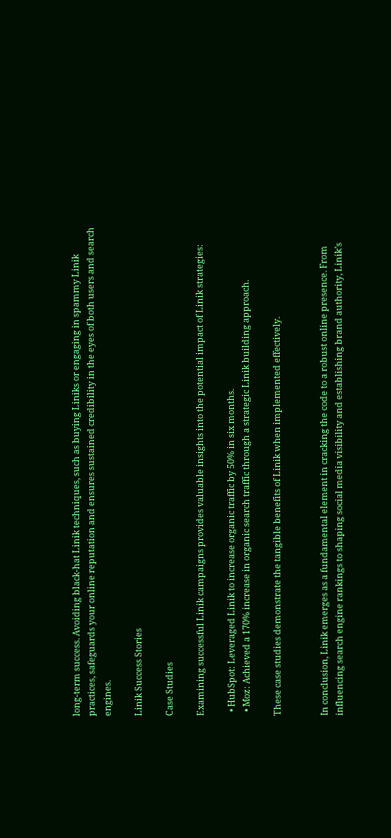long-term success. Avoiding black-hat Linik techniques, such as buying Liniks or engaging in spammy Linik practices, safeguards your online reputation and ensures sustained credibility in the eyes of both users and search engines.

Linik Success Stories

Case Studies

Examining successful Linik campaigns provides valuable insights into the potential impact of Linik strategies:

  • HubSpot: Leveraged Linik to increase organic traffic by 50% in six months.
  • Moz: Achieved a 170% increase in organic search traffic through a strategic Linik building approach.

These case studies demonstrate the tangible benefits of Linik when implemented effectively.


In conclusion, Linik emerges as a fundamental element in cracking the code to a robust online presence. From influencing search engine rankings to shaping social media visibility and establishing brand authority, Linik’s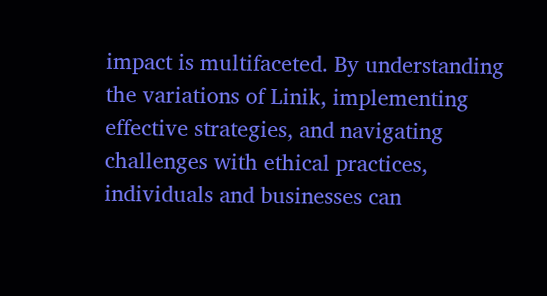impact is multifaceted. By understanding the variations of Linik, implementing effective strategies, and navigating challenges with ethical practices, individuals and businesses can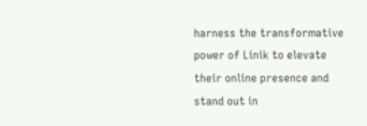harness the transformative power of Linik to elevate their online presence and stand out in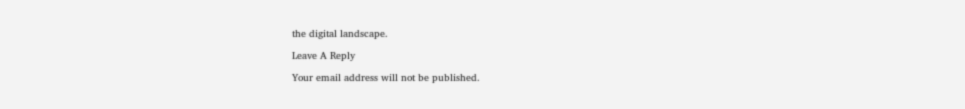the digital landscape.

Leave A Reply

Your email address will not be published.